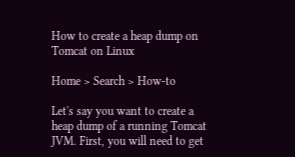How to create a heap dump on Tomcat on Linux

Home > Search > How-to

Let's say you want to create a heap dump of a running Tomcat JVM. First, you will need to get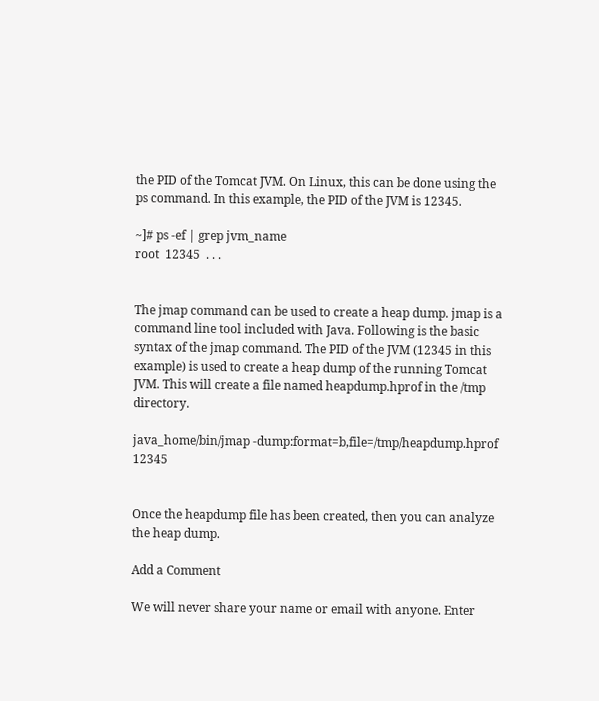the PID of the Tomcat JVM. On Linux, this can be done using the ps command. In this example, the PID of the JVM is 12345.

~]# ps -ef | grep jvm_name
root  12345  . . .


The jmap command can be used to create a heap dump. jmap is a command line tool included with Java. Following is the basic syntax of the jmap command. The PID of the JVM (12345 in this example) is used to create a heap dump of the running Tomcat JVM. This will create a file named heapdump.hprof in the /tmp directory.

java_home/bin/jmap -dump:format=b,file=/tmp/heapdump.hprof 12345


Once the heapdump file has been created, then you can analyze the heap dump.

Add a Comment

We will never share your name or email with anyone. Enter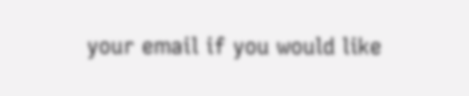your email if you would like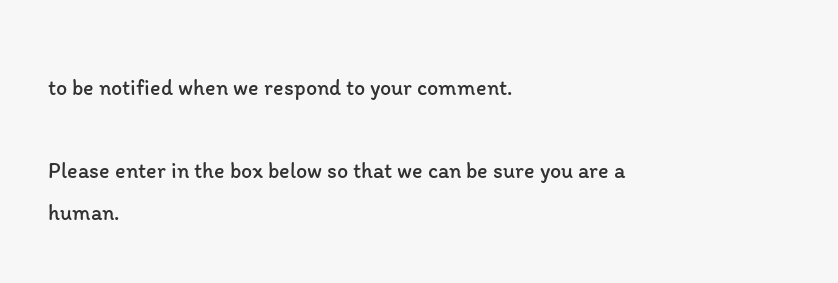to be notified when we respond to your comment.

Please enter in the box below so that we can be sure you are a human.